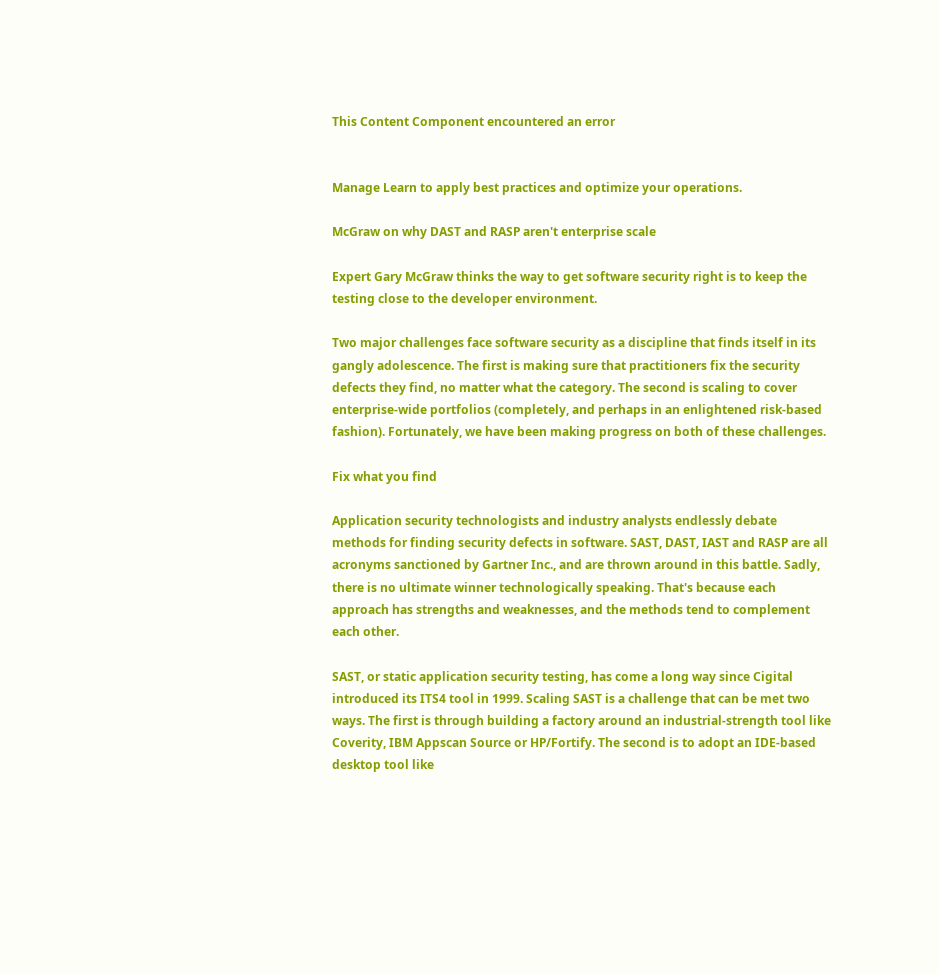This Content Component encountered an error


Manage Learn to apply best practices and optimize your operations.

McGraw on why DAST and RASP aren't enterprise scale

Expert Gary McGraw thinks the way to get software security right is to keep the testing close to the developer environment.

Two major challenges face software security as a discipline that finds itself in its gangly adolescence. The first is making sure that practitioners fix the security defects they find, no matter what the category. The second is scaling to cover enterprise-wide portfolios (completely, and perhaps in an enlightened risk-based fashion). Fortunately, we have been making progress on both of these challenges.

Fix what you find

Application security technologists and industry analysts endlessly debate methods for finding security defects in software. SAST, DAST, IAST and RASP are all acronyms sanctioned by Gartner Inc., and are thrown around in this battle. Sadly, there is no ultimate winner technologically speaking. That's because each approach has strengths and weaknesses, and the methods tend to complement each other.

SAST, or static application security testing, has come a long way since Cigital introduced its ITS4 tool in 1999. Scaling SAST is a challenge that can be met two ways. The first is through building a factory around an industrial-strength tool like Coverity, IBM Appscan Source or HP/Fortify. The second is to adopt an IDE-based desktop tool like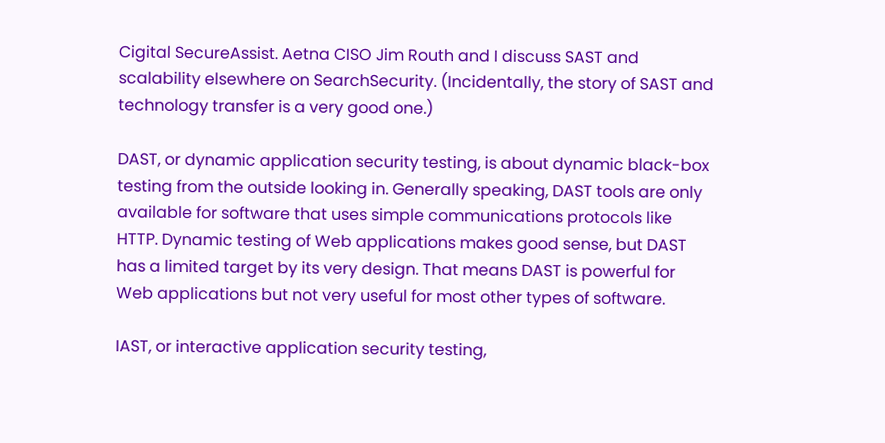Cigital SecureAssist. Aetna CISO Jim Routh and I discuss SAST and scalability elsewhere on SearchSecurity. (Incidentally, the story of SAST and technology transfer is a very good one.)

DAST, or dynamic application security testing, is about dynamic black-box testing from the outside looking in. Generally speaking, DAST tools are only available for software that uses simple communications protocols like HTTP. Dynamic testing of Web applications makes good sense, but DAST has a limited target by its very design. That means DAST is powerful for Web applications but not very useful for most other types of software.

IAST, or interactive application security testing,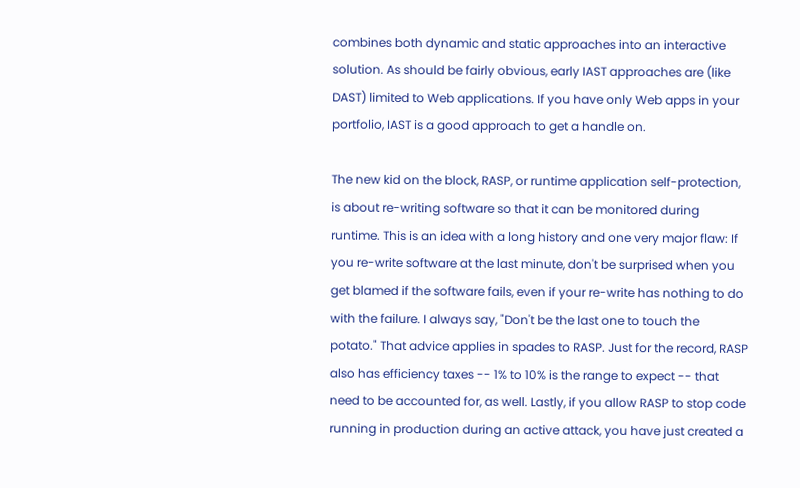combines both dynamic and static approaches into an interactive solution. As should be fairly obvious, early IAST approaches are (like DAST) limited to Web applications. If you have only Web apps in your portfolio, IAST is a good approach to get a handle on.

The new kid on the block, RASP, or runtime application self-protection, is about re-writing software so that it can be monitored during runtime. This is an idea with a long history and one very major flaw: If you re-write software at the last minute, don't be surprised when you get blamed if the software fails, even if your re-write has nothing to do with the failure. I always say, "Don't be the last one to touch the potato." That advice applies in spades to RASP. Just for the record, RASP also has efficiency taxes -- 1% to 10% is the range to expect -- that need to be accounted for, as well. Lastly, if you allow RASP to stop code running in production during an active attack, you have just created a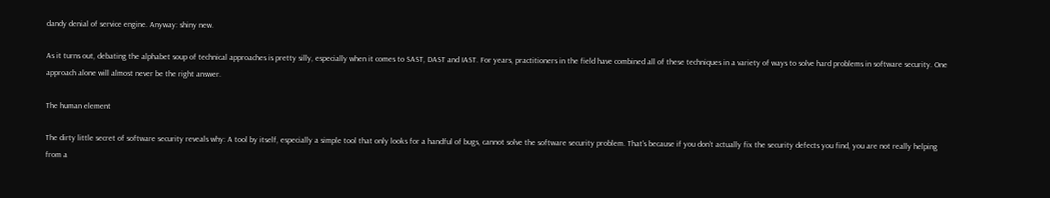dandy denial of service engine. Anyway: shiny new.

As it turns out, debating the alphabet soup of technical approaches is pretty silly, especially when it comes to SAST, DAST and IAST. For years, practitioners in the field have combined all of these techniques in a variety of ways to solve hard problems in software security. One approach alone will almost never be the right answer.

The human element

The dirty little secret of software security reveals why: A tool by itself, especially a simple tool that only looks for a handful of bugs, cannot solve the software security problem. That's because if you don’t actually fix the security defects you find, you are not really helping from a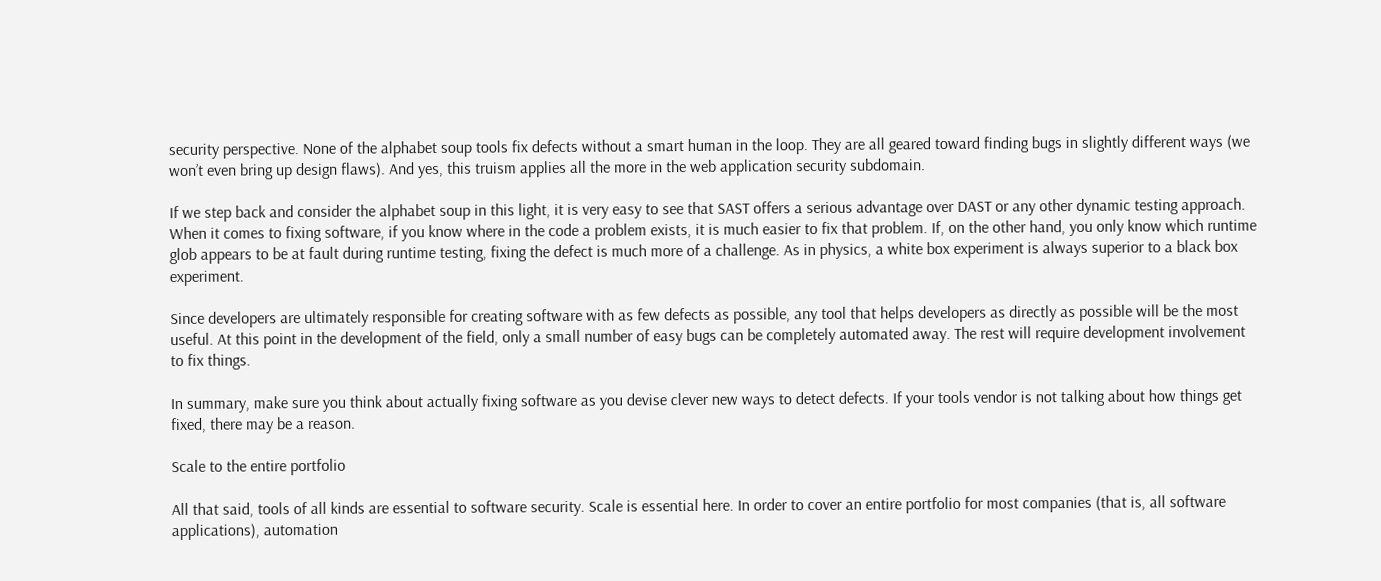security perspective. None of the alphabet soup tools fix defects without a smart human in the loop. They are all geared toward finding bugs in slightly different ways (we won’t even bring up design flaws). And yes, this truism applies all the more in the web application security subdomain.

If we step back and consider the alphabet soup in this light, it is very easy to see that SAST offers a serious advantage over DAST or any other dynamic testing approach. When it comes to fixing software, if you know where in the code a problem exists, it is much easier to fix that problem. If, on the other hand, you only know which runtime glob appears to be at fault during runtime testing, fixing the defect is much more of a challenge. As in physics, a white box experiment is always superior to a black box experiment.

Since developers are ultimately responsible for creating software with as few defects as possible, any tool that helps developers as directly as possible will be the most useful. At this point in the development of the field, only a small number of easy bugs can be completely automated away. The rest will require development involvement to fix things.

In summary, make sure you think about actually fixing software as you devise clever new ways to detect defects. If your tools vendor is not talking about how things get fixed, there may be a reason.

Scale to the entire portfolio

All that said, tools of all kinds are essential to software security. Scale is essential here. In order to cover an entire portfolio for most companies (that is, all software applications), automation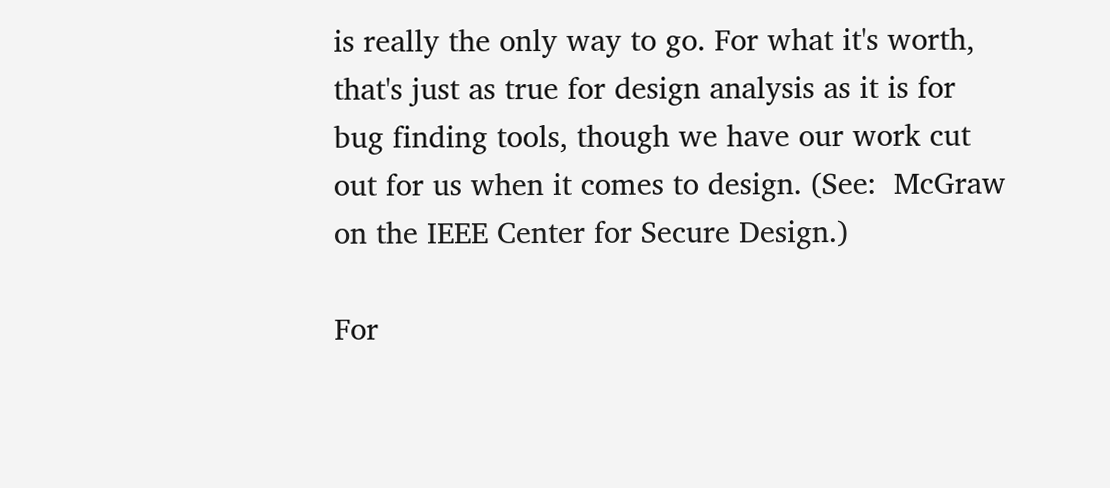is really the only way to go. For what it's worth, that's just as true for design analysis as it is for bug finding tools, though we have our work cut out for us when it comes to design. (See:  McGraw on the IEEE Center for Secure Design.)

For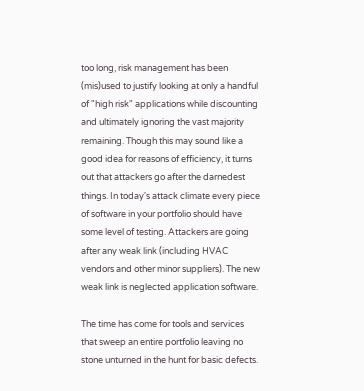too long, risk management has been (mis)used to justify looking at only a handful of "high risk" applications while discounting and ultimately ignoring the vast majority remaining. Though this may sound like a good idea for reasons of efficiency, it turns out that attackers go after the darnedest things. In today's attack climate every piece of software in your portfolio should have some level of testing. Attackers are going after any weak link (including HVAC vendors and other minor suppliers). The new weak link is neglected application software.

The time has come for tools and services that sweep an entire portfolio leaving no stone unturned in the hunt for basic defects.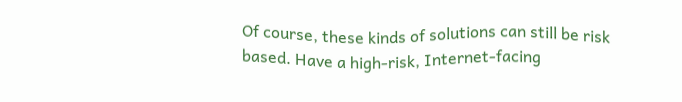Of course, these kinds of solutions can still be risk based. Have a high-risk, Internet-facing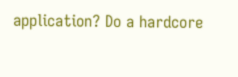application? Do a hardcore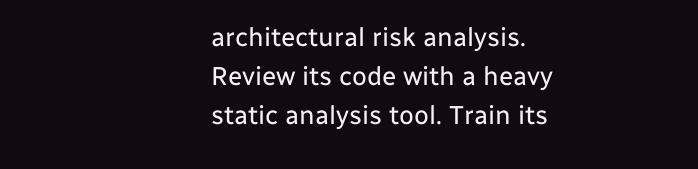architectural risk analysis. Review its code with a heavy static analysis tool. Train its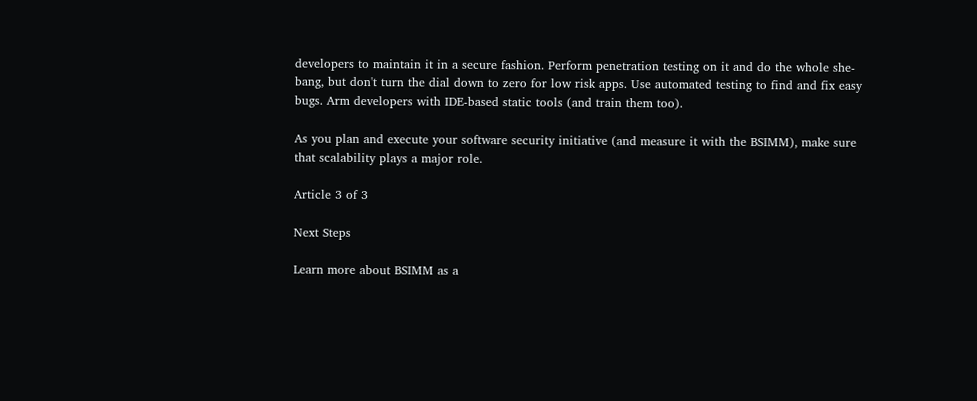developers to maintain it in a secure fashion. Perform penetration testing on it and do the whole she-bang, but don't turn the dial down to zero for low risk apps. Use automated testing to find and fix easy bugs. Arm developers with IDE-based static tools (and train them too).

As you plan and execute your software security initiative (and measure it with the BSIMM), make sure that scalability plays a major role.

Article 3 of 3

Next Steps

Learn more about BSIMM as a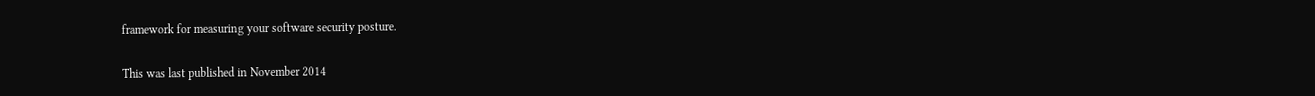framework for measuring your software security posture.

This was last published in November 2014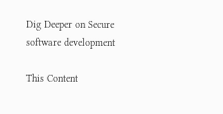Dig Deeper on Secure software development

This Content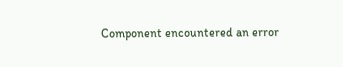Component encountered an error